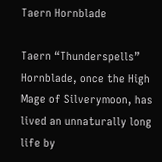Taern Hornblade

Taern “Thunderspells” Hornblade, once the High Mage of Silverymoon, has lived an unnaturally long life by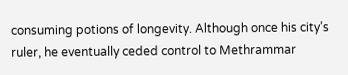consuming potions of longevity. Although once his city’s ruler, he eventually ceded control to Methrammar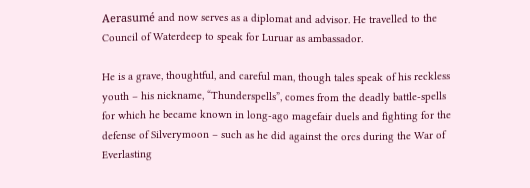Aerasumé and now serves as a diplomat and advisor. He travelled to the Council of Waterdeep to speak for Luruar as ambassador.

He is a grave, thoughtful, and careful man, though tales speak of his reckless youth – his nickname, “Thunderspells”, comes from the deadly battle-spells for which he became known in long-ago magefair duels and fighting for the defense of Silverymoon – such as he did against the orcs during the War of Everlasting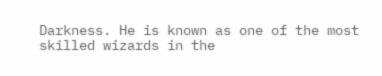Darkness. He is known as one of the most skilled wizards in the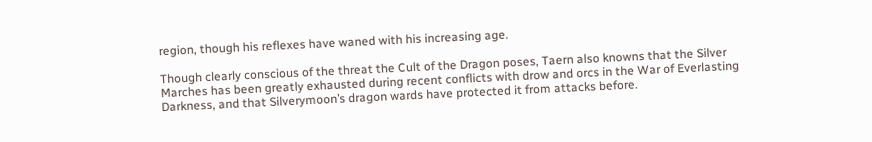region, though his reflexes have waned with his increasing age.

Though clearly conscious of the threat the Cult of the Dragon poses, Taern also knowns that the Silver Marches has been greatly exhausted during recent conflicts with drow and orcs in the War of Everlasting Darkness, and that Silverymoon’s dragon wards have protected it from attacks before.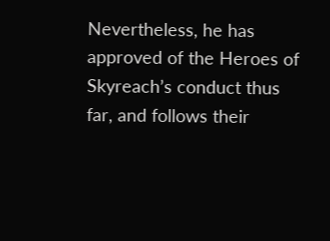Nevertheless, he has approved of the Heroes of Skyreach’s conduct thus far, and follows their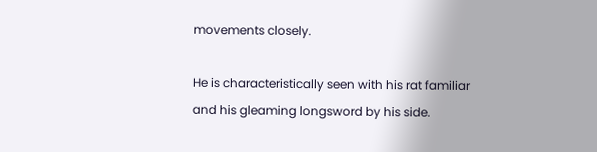movements closely.

He is characteristically seen with his rat familiar and his gleaming longsword by his side.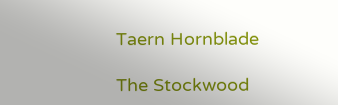Taern Hornblade

The Stockwood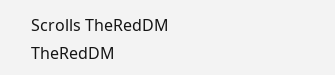Scrolls TheRedDM TheRedDM